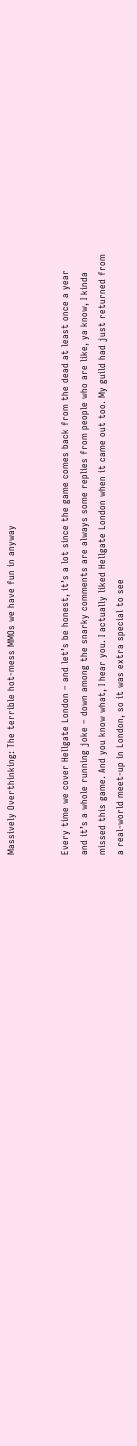Massively Overthinking: The terrible hot-mess MMOs we have fun in anyway


Every time we cover Hellgate London – and let’s be honest, it’s a lot since the game comes back from the dead at least once a year and it’s a whole running joke – down among the snarky comments are always some replies from people who are like, ya know, I kinda missed this game. And you know what, I hear you. I actually liked Hellgate London when it came out too. My guild had just returned from a real-world meet-up in London, so it was extra special to see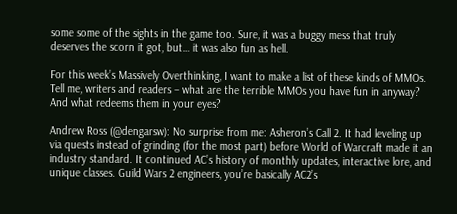some some of the sights in the game too. Sure, it was a buggy mess that truly deserves the scorn it got, but… it was also fun as hell.

For this week’s Massively Overthinking, I want to make a list of these kinds of MMOs. Tell me, writers and readers – what are the terrible MMOs you have fun in anyway? And what redeems them in your eyes?

Andrew Ross (@dengarsw): No surprise from me: Asheron’s Call 2. It had leveling up via quests instead of grinding (for the most part) before World of Warcraft made it an industry standard. It continued AC’s history of monthly updates, interactive lore, and unique classes. Guild Wars 2 engineers, you’re basically AC2’s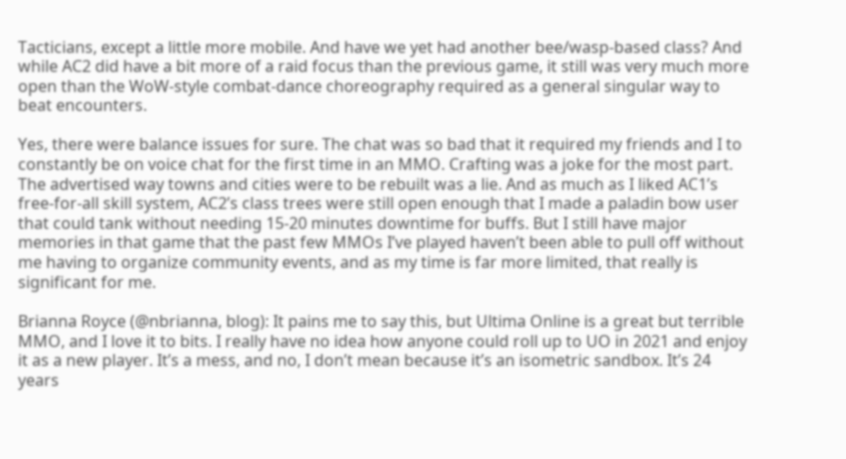Tacticians, except a little more mobile. And have we yet had another bee/wasp-based class? And while AC2 did have a bit more of a raid focus than the previous game, it still was very much more open than the WoW-style combat-dance choreography required as a general singular way to beat encounters.

Yes, there were balance issues for sure. The chat was so bad that it required my friends and I to constantly be on voice chat for the first time in an MMO. Crafting was a joke for the most part. The advertised way towns and cities were to be rebuilt was a lie. And as much as I liked AC1’s free-for-all skill system, AC2’s class trees were still open enough that I made a paladin bow user that could tank without needing 15-20 minutes downtime for buffs. But I still have major memories in that game that the past few MMOs I’ve played haven’t been able to pull off without me having to organize community events, and as my time is far more limited, that really is significant for me.

Brianna Royce (@nbrianna, blog): It pains me to say this, but Ultima Online is a great but terrible MMO, and I love it to bits. I really have no idea how anyone could roll up to UO in 2021 and enjoy it as a new player. It’s a mess, and no, I don’t mean because it’s an isometric sandbox. It’s 24 years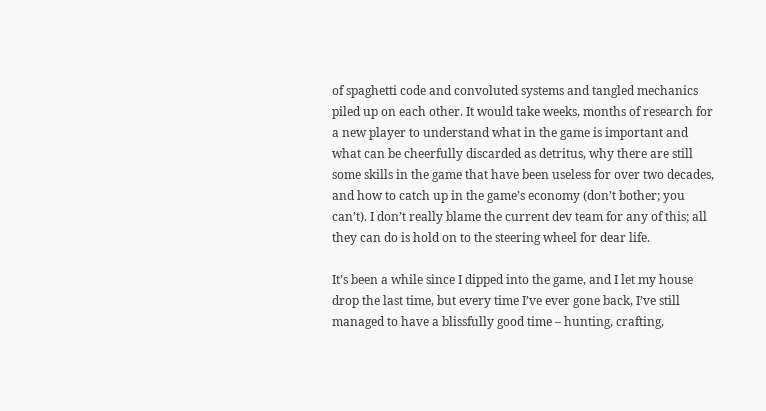of spaghetti code and convoluted systems and tangled mechanics piled up on each other. It would take weeks, months of research for a new player to understand what in the game is important and what can be cheerfully discarded as detritus, why there are still some skills in the game that have been useless for over two decades, and how to catch up in the game’s economy (don’t bother; you can’t). I don’t really blame the current dev team for any of this; all they can do is hold on to the steering wheel for dear life.

It’s been a while since I dipped into the game, and I let my house drop the last time, but every time I’ve ever gone back, I’ve still managed to have a blissfully good time – hunting, crafting,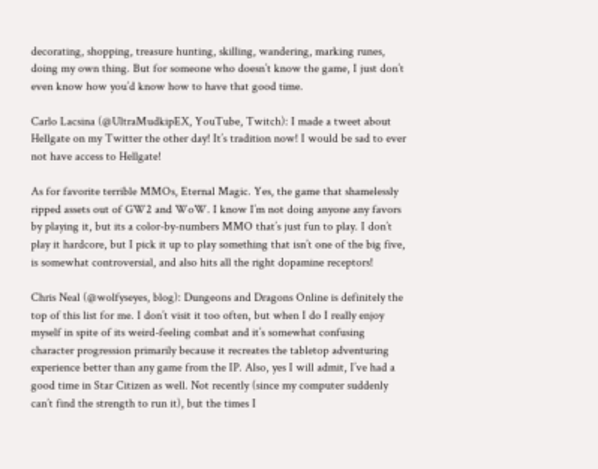decorating, shopping, treasure hunting, skilling, wandering, marking runes, doing my own thing. But for someone who doesn’t know the game, I just don’t even know how you’d know how to have that good time.

Carlo Lacsina (@UltraMudkipEX, YouTube, Twitch): I made a tweet about Hellgate on my Twitter the other day! It’s tradition now! I would be sad to ever not have access to Hellgate!

As for favorite terrible MMOs, Eternal Magic. Yes, the game that shamelessly ripped assets out of GW2 and WoW. I know I’m not doing anyone any favors by playing it, but its a color-by-numbers MMO that’s just fun to play. I don’t play it hardcore, but I pick it up to play something that isn’t one of the big five, is somewhat controversial, and also hits all the right dopamine receptors!

Chris Neal (@wolfyseyes, blog): Dungeons and Dragons Online is definitely the top of this list for me. I don’t visit it too often, but when I do I really enjoy myself in spite of its weird-feeling combat and it’s somewhat confusing character progression primarily because it recreates the tabletop adventuring experience better than any game from the IP. Also, yes I will admit, I’ve had a good time in Star Citizen as well. Not recently (since my computer suddenly can’t find the strength to run it), but the times I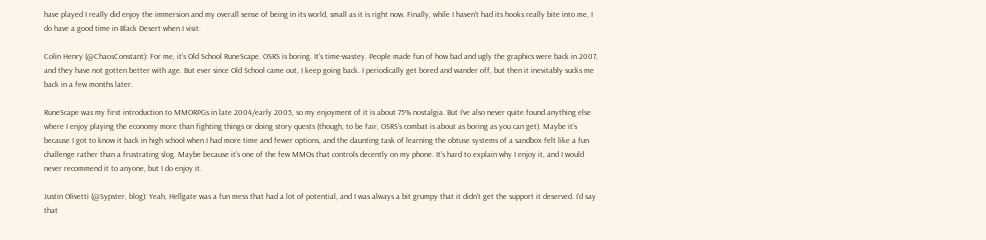have played I really did enjoy the immersion and my overall sense of being in its world, small as it is right now. Finally, while I haven’t had its hooks really bite into me, I do have a good time in Black Desert when I visit.

Colin Henry (@ChaosConstant): For me, it’s Old School RuneScape. OSRS is boring. It’s time-wastey. People made fun of how bad and ugly the graphics were back in 2007, and they have not gotten better with age. But ever since Old School came out, I keep going back. I periodically get bored and wander off, but then it inevitably sucks me back in a few months later.

RuneScape was my first introduction to MMORPGs in late 2004/early 2005, so my enjoyment of it is about 75% nostalgia. But I’ve also never quite found anything else where I enjoy playing the economy more than fighting things or doing story quests (though, to be fair, OSRS’s combat is about as boring as you can get). Maybe it’s because I got to know it back in high school when I had more time and fewer options, and the daunting task of learning the obtuse systems of a sandbox felt like a fun challenge rather than a frustrating slog. Maybe because it’s one of the few MMOs that controls decently on my phone. It’s hard to explain why I enjoy it, and I would never recommend it to anyone, but I do enjoy it.

Justin Olivetti (@Sypster, blog): Yeah, Hellgate was a fun mess that had a lot of potential, and I was always a bit grumpy that it didn’t get the support it deserved. I’d say that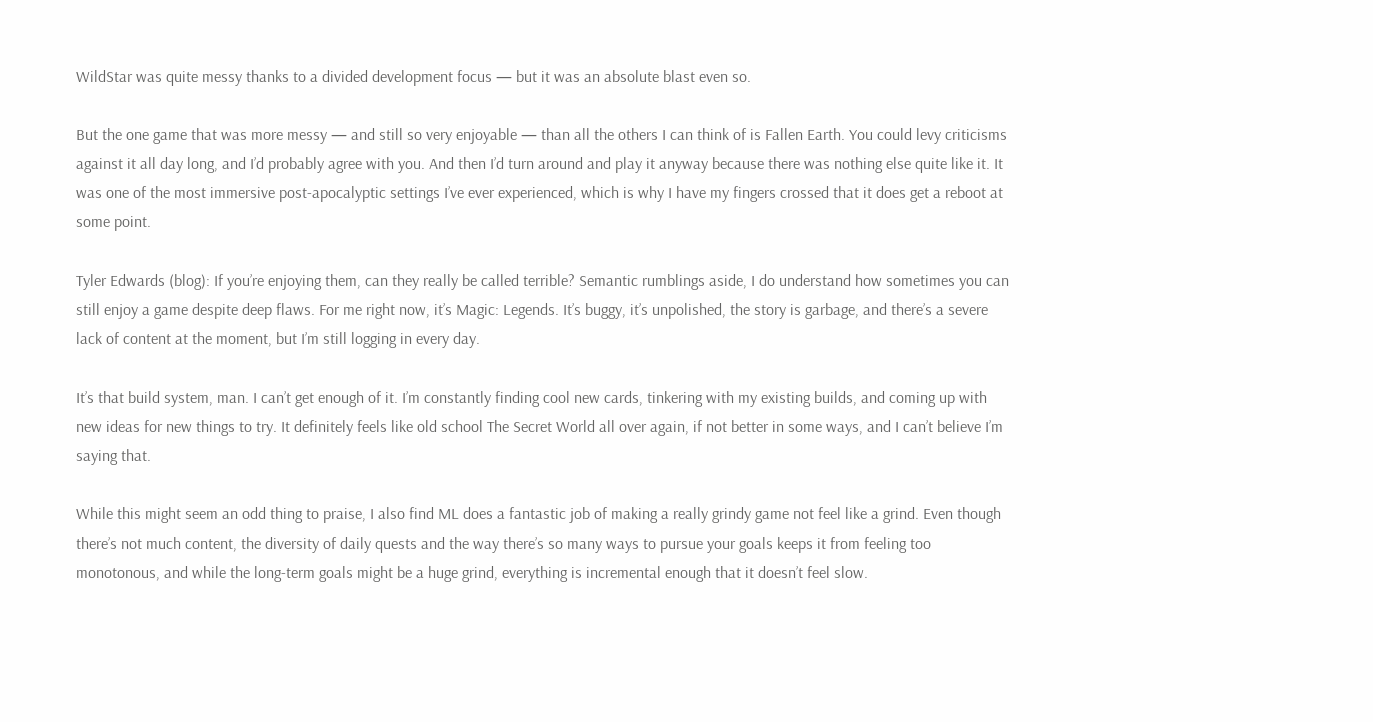WildStar was quite messy thanks to a divided development focus — but it was an absolute blast even so.

But the one game that was more messy — and still so very enjoyable — than all the others I can think of is Fallen Earth. You could levy criticisms against it all day long, and I’d probably agree with you. And then I’d turn around and play it anyway because there was nothing else quite like it. It was one of the most immersive post-apocalyptic settings I’ve ever experienced, which is why I have my fingers crossed that it does get a reboot at some point.

Tyler Edwards (blog): If you’re enjoying them, can they really be called terrible? Semantic rumblings aside, I do understand how sometimes you can still enjoy a game despite deep flaws. For me right now, it’s Magic: Legends. It’s buggy, it’s unpolished, the story is garbage, and there’s a severe lack of content at the moment, but I’m still logging in every day.

It’s that build system, man. I can’t get enough of it. I’m constantly finding cool new cards, tinkering with my existing builds, and coming up with new ideas for new things to try. It definitely feels like old school The Secret World all over again, if not better in some ways, and I can’t believe I’m saying that.

While this might seem an odd thing to praise, I also find ML does a fantastic job of making a really grindy game not feel like a grind. Even though there’s not much content, the diversity of daily quests and the way there’s so many ways to pursue your goals keeps it from feeling too monotonous, and while the long-term goals might be a huge grind, everything is incremental enough that it doesn’t feel slow.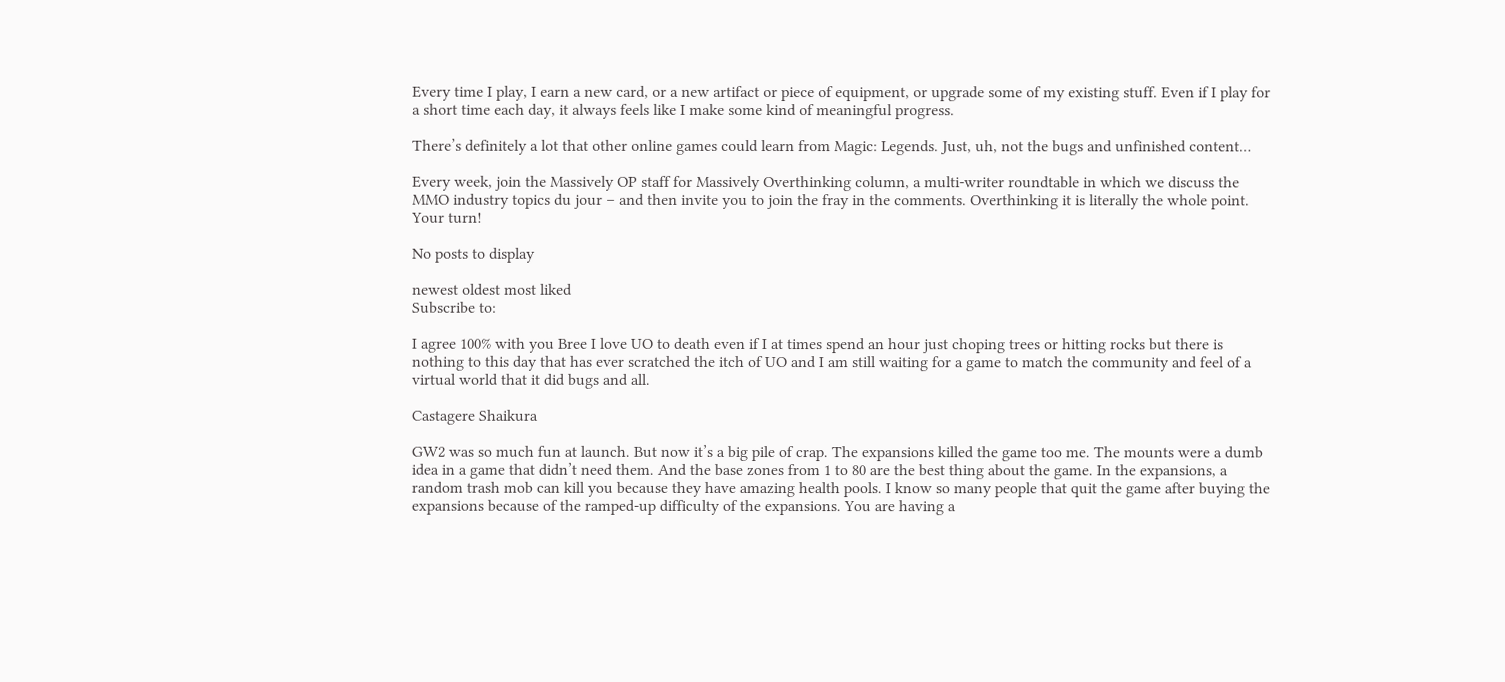Every time I play, I earn a new card, or a new artifact or piece of equipment, or upgrade some of my existing stuff. Even if I play for a short time each day, it always feels like I make some kind of meaningful progress.

There’s definitely a lot that other online games could learn from Magic: Legends. Just, uh, not the bugs and unfinished content…

Every week, join the Massively OP staff for Massively Overthinking column, a multi-writer roundtable in which we discuss the MMO industry topics du jour – and then invite you to join the fray in the comments. Overthinking it is literally the whole point. Your turn!

No posts to display

newest oldest most liked
Subscribe to:

I agree 100% with you Bree I love UO to death even if I at times spend an hour just choping trees or hitting rocks but there is nothing to this day that has ever scratched the itch of UO and I am still waiting for a game to match the community and feel of a virtual world that it did bugs and all.

Castagere Shaikura

GW2 was so much fun at launch. But now it’s a big pile of crap. The expansions killed the game too me. The mounts were a dumb idea in a game that didn’t need them. And the base zones from 1 to 80 are the best thing about the game. In the expansions, a random trash mob can kill you because they have amazing health pools. I know so many people that quit the game after buying the expansions because of the ramped-up difficulty of the expansions. You are having a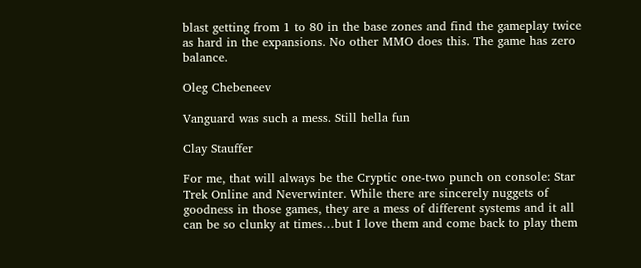blast getting from 1 to 80 in the base zones and find the gameplay twice as hard in the expansions. No other MMO does this. The game has zero balance.

Oleg Chebeneev

Vanguard was such a mess. Still hella fun

Clay Stauffer

For me, that will always be the Cryptic one-two punch on console: Star Trek Online and Neverwinter. While there are sincerely nuggets of goodness in those games, they are a mess of different systems and it all can be so clunky at times…but I love them and come back to play them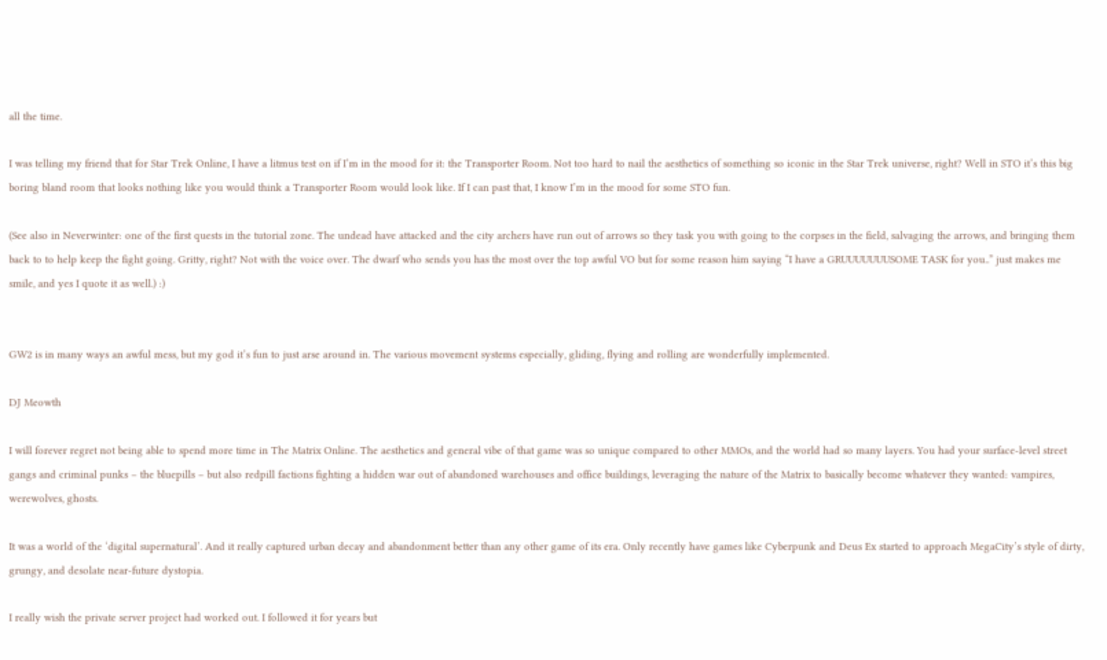all the time.

I was telling my friend that for Star Trek Online, I have a litmus test on if I’m in the mood for it: the Transporter Room. Not too hard to nail the aesthetics of something so iconic in the Star Trek universe, right? Well in STO it’s this big boring bland room that looks nothing like you would think a Transporter Room would look like. If I can past that, I know I’m in the mood for some STO fun.

(See also in Neverwinter: one of the first quests in the tutorial zone. The undead have attacked and the city archers have run out of arrows so they task you with going to the corpses in the field, salvaging the arrows, and bringing them back to to help keep the fight going. Gritty, right? Not with the voice over. The dwarf who sends you has the most over the top awful VO but for some reason him saying “I have a GRUUUUUUUSOME TASK for you..” just makes me smile, and yes I quote it as well.) :)


GW2 is in many ways an awful mess, but my god it’s fun to just arse around in. The various movement systems especially, gliding, flying and rolling are wonderfully implemented.

DJ Meowth

I will forever regret not being able to spend more time in The Matrix Online. The aesthetics and general vibe of that game was so unique compared to other MMOs, and the world had so many layers. You had your surface-level street gangs and criminal punks – the bluepills – but also redpill factions fighting a hidden war out of abandoned warehouses and office buildings, leveraging the nature of the Matrix to basically become whatever they wanted: vampires, werewolves, ghosts.

It was a world of the ‘digital supernatural’. And it really captured urban decay and abandonment better than any other game of its era. Only recently have games like Cyberpunk and Deus Ex started to approach MegaCity’s style of dirty, grungy, and desolate near-future dystopia.

I really wish the private server project had worked out. I followed it for years but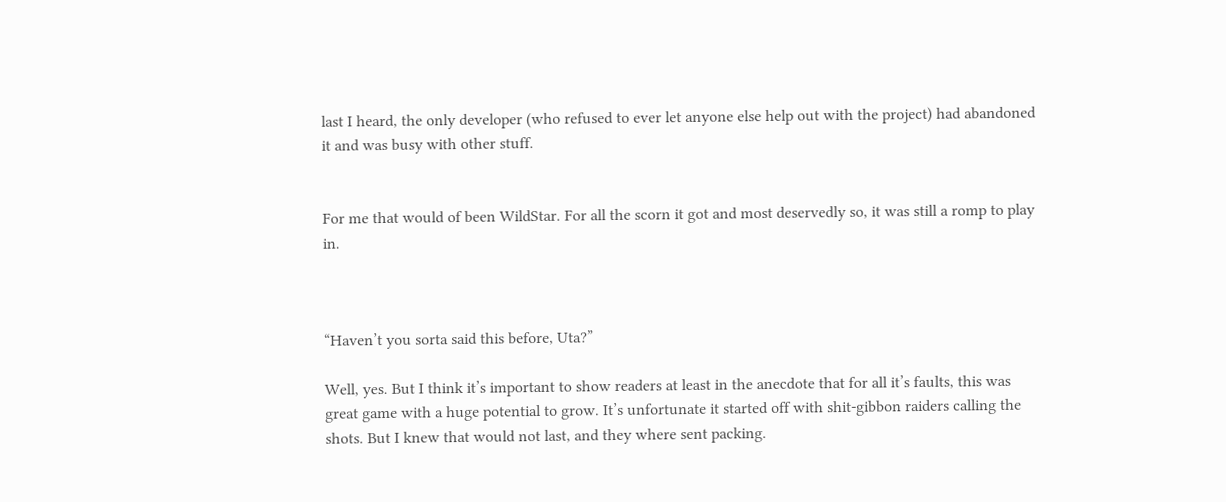last I heard, the only developer (who refused to ever let anyone else help out with the project) had abandoned it and was busy with other stuff.


For me that would of been WildStar. For all the scorn it got and most deservedly so, it was still a romp to play in.



“Haven’t you sorta said this before, Uta?”

Well, yes. But I think it’s important to show readers at least in the anecdote that for all it’s faults, this was great game with a huge potential to grow. It’s unfortunate it started off with shit-gibbon raiders calling the shots. But I knew that would not last, and they where sent packing.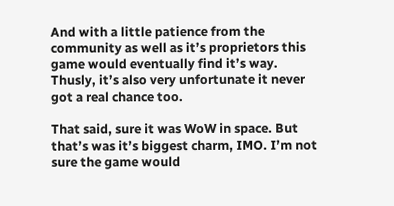And with a little patience from the community as well as it’s proprietors this game would eventually find it’s way. Thusly, it’s also very unfortunate it never got a real chance too.

That said, sure it was WoW in space. But that’s was it’s biggest charm, IMO. I’m not sure the game would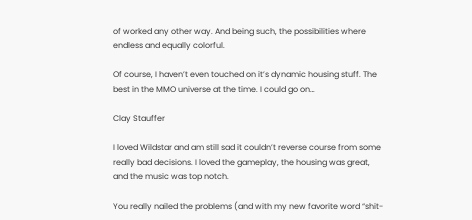of worked any other way. And being such, the possibilities where endless and equally colorful.

Of course, I haven’t even touched on it’s dynamic housing stuff. The best in the MMO universe at the time. I could go on…

Clay Stauffer

I loved Wildstar and am still sad it couldn’t reverse course from some really bad decisions. I loved the gameplay, the housing was great, and the music was top notch.

You really nailed the problems (and with my new favorite word “shit-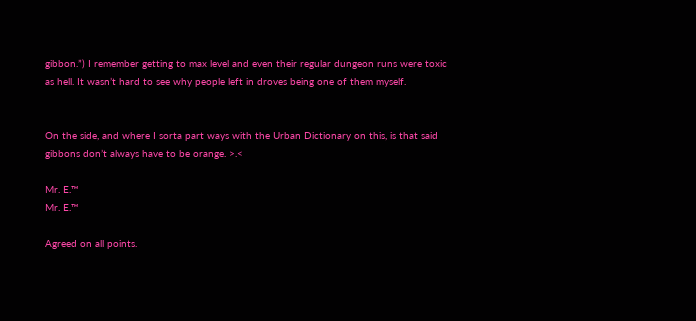gibbon.”) I remember getting to max level and even their regular dungeon runs were toxic as hell. It wasn’t hard to see why people left in droves being one of them myself.


On the side, and where I sorta part ways with the Urban Dictionary on this, is that said gibbons don’t always have to be orange. >.<

Mr. E.™
Mr. E.™

Agreed on all points.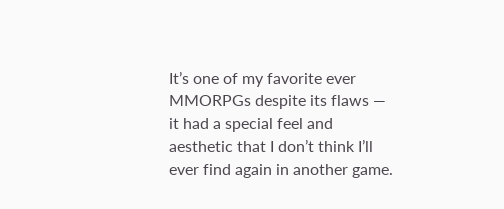It’s one of my favorite ever MMORPGs despite its flaws — it had a special feel and aesthetic that I don’t think I’ll ever find again in another game.